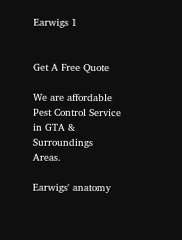Earwigs 1


Get A Free Quote

We are affordable Pest Control Service in GTA & Surroundings Areas.

Earwigs' anatomy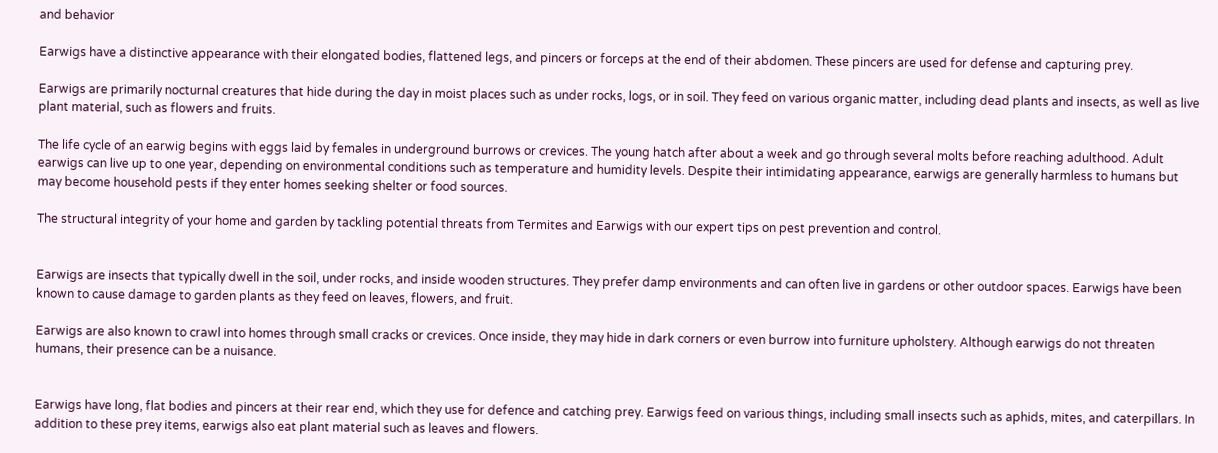and behavior

Earwigs have a distinctive appearance with their elongated bodies, flattened legs, and pincers or forceps at the end of their abdomen. These pincers are used for defense and capturing prey.

Earwigs are primarily nocturnal creatures that hide during the day in moist places such as under rocks, logs, or in soil. They feed on various organic matter, including dead plants and insects, as well as live plant material, such as flowers and fruits.

The life cycle of an earwig begins with eggs laid by females in underground burrows or crevices. The young hatch after about a week and go through several molts before reaching adulthood. Adult earwigs can live up to one year, depending on environmental conditions such as temperature and humidity levels. Despite their intimidating appearance, earwigs are generally harmless to humans but may become household pests if they enter homes seeking shelter or food sources.

The structural integrity of your home and garden by tackling potential threats from Termites and Earwigs with our expert tips on pest prevention and control.


Earwigs are insects that typically dwell in the soil, under rocks, and inside wooden structures. They prefer damp environments and can often live in gardens or other outdoor spaces. Earwigs have been known to cause damage to garden plants as they feed on leaves, flowers, and fruit.

Earwigs are also known to crawl into homes through small cracks or crevices. Once inside, they may hide in dark corners or even burrow into furniture upholstery. Although earwigs do not threaten humans, their presence can be a nuisance.


Earwigs have long, flat bodies and pincers at their rear end, which they use for defence and catching prey. Earwigs feed on various things, including small insects such as aphids, mites, and caterpillars. In addition to these prey items, earwigs also eat plant material such as leaves and flowers.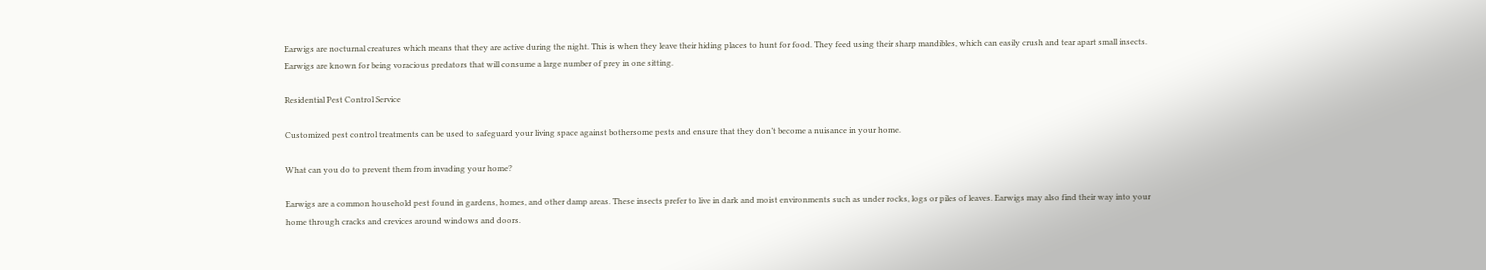Earwigs are nocturnal creatures which means that they are active during the night. This is when they leave their hiding places to hunt for food. They feed using their sharp mandibles, which can easily crush and tear apart small insects. Earwigs are known for being voracious predators that will consume a large number of prey in one sitting.

Residential Pest Control Service

Customized pest control treatments can be used to safeguard your living space against bothersome pests and ensure that they don’t become a nuisance in your home.

What can you do to prevent them from invading your home?

Earwigs are a common household pest found in gardens, homes, and other damp areas. These insects prefer to live in dark and moist environments such as under rocks, logs or piles of leaves. Earwigs may also find their way into your home through cracks and crevices around windows and doors.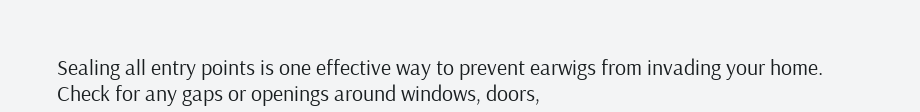Sealing all entry points is one effective way to prevent earwigs from invading your home. Check for any gaps or openings around windows, doors,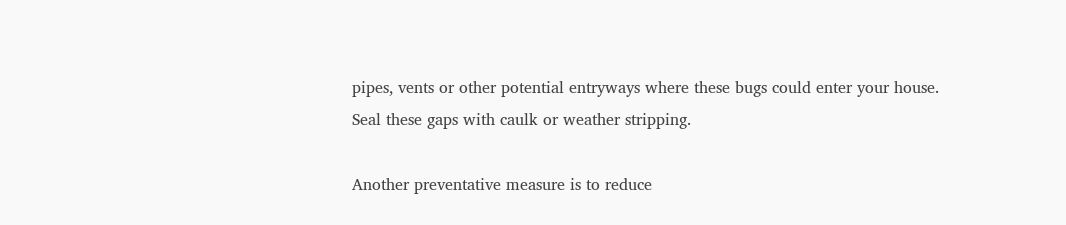pipes, vents or other potential entryways where these bugs could enter your house. Seal these gaps with caulk or weather stripping.

Another preventative measure is to reduce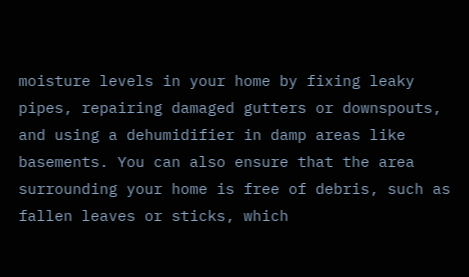moisture levels in your home by fixing leaky pipes, repairing damaged gutters or downspouts, and using a dehumidifier in damp areas like basements. You can also ensure that the area surrounding your home is free of debris, such as fallen leaves or sticks, which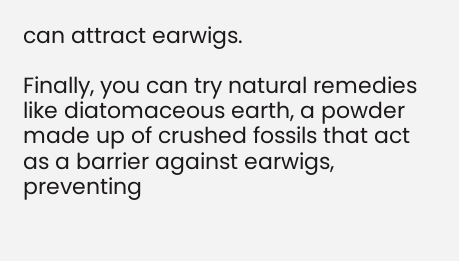can attract earwigs.

Finally, you can try natural remedies like diatomaceous earth, a powder made up of crushed fossils that act as a barrier against earwigs, preventing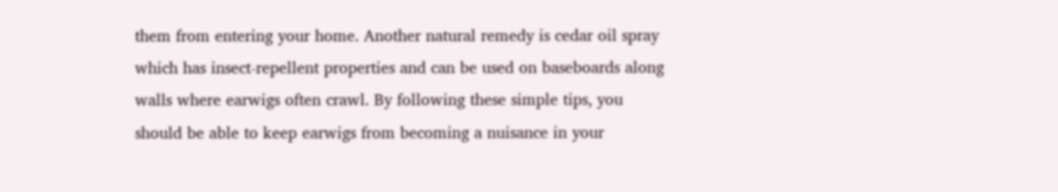them from entering your home. Another natural remedy is cedar oil spray which has insect-repellent properties and can be used on baseboards along walls where earwigs often crawl. By following these simple tips, you should be able to keep earwigs from becoming a nuisance in your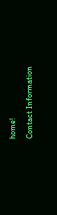home!

Contact Information